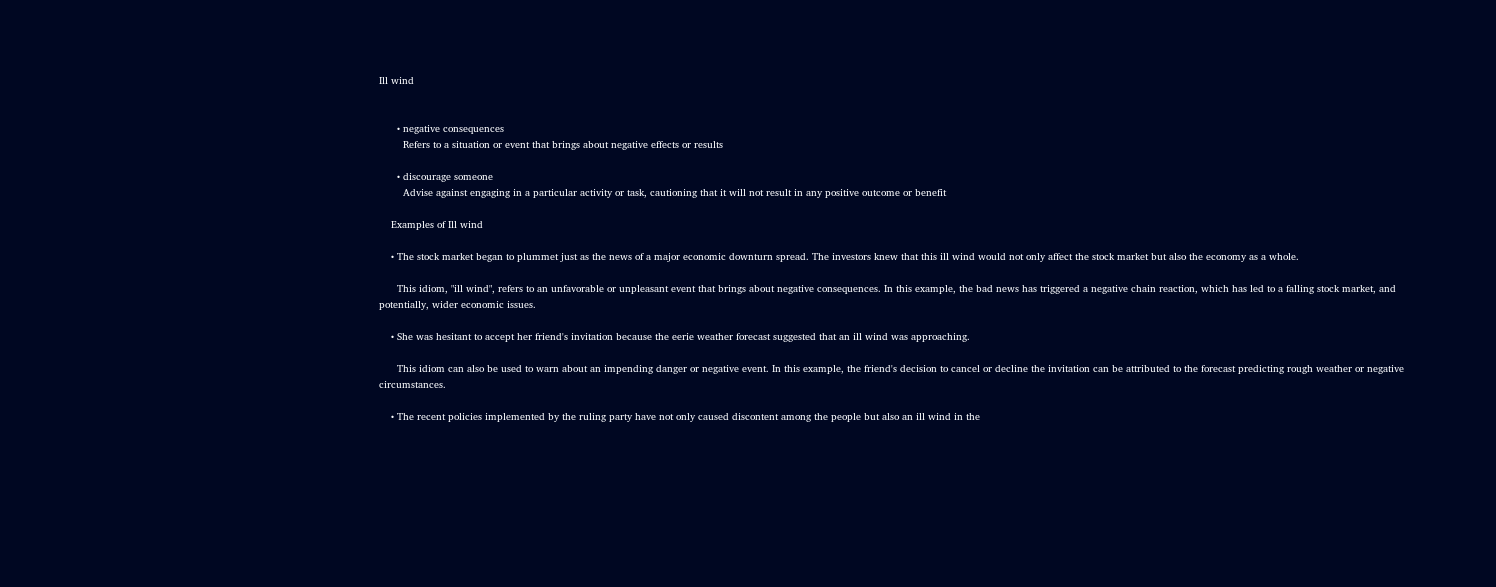Ill wind


      • negative consequences
        Refers to a situation or event that brings about negative effects or results

      • discourage someone
        Advise against engaging in a particular activity or task, cautioning that it will not result in any positive outcome or benefit

    Examples of Ill wind

    • The stock market began to plummet just as the news of a major economic downturn spread. The investors knew that this ill wind would not only affect the stock market but also the economy as a whole.

      This idiom, "ill wind", refers to an unfavorable or unpleasant event that brings about negative consequences. In this example, the bad news has triggered a negative chain reaction, which has led to a falling stock market, and potentially, wider economic issues.

    • She was hesitant to accept her friend's invitation because the eerie weather forecast suggested that an ill wind was approaching.

      This idiom can also be used to warn about an impending danger or negative event. In this example, the friend's decision to cancel or decline the invitation can be attributed to the forecast predicting rough weather or negative circumstances.

    • The recent policies implemented by the ruling party have not only caused discontent among the people but also an ill wind in the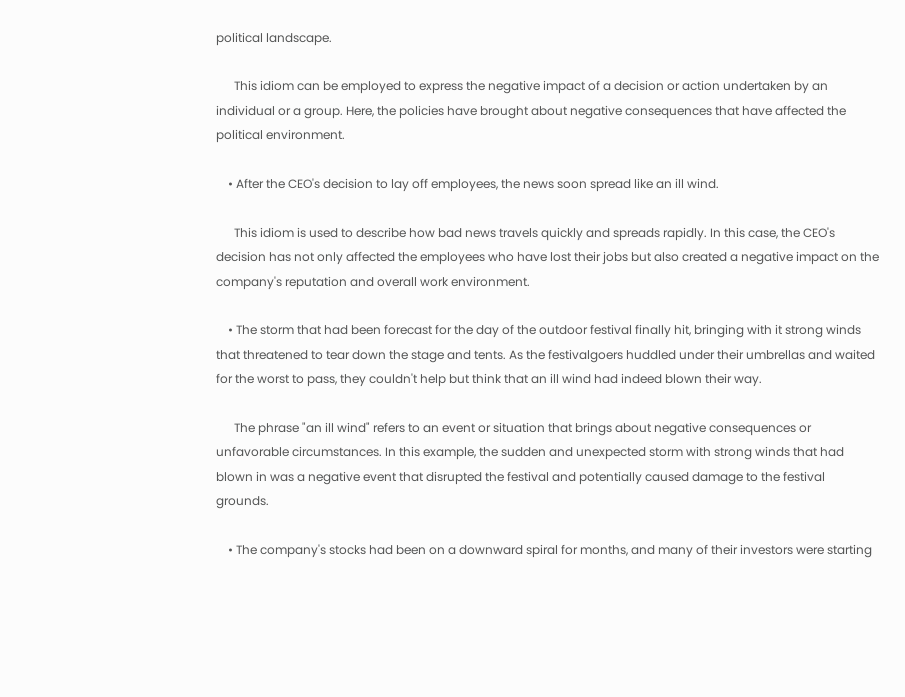political landscape.

      This idiom can be employed to express the negative impact of a decision or action undertaken by an individual or a group. Here, the policies have brought about negative consequences that have affected the political environment.

    • After the CEO's decision to lay off employees, the news soon spread like an ill wind.

      This idiom is used to describe how bad news travels quickly and spreads rapidly. In this case, the CEO's decision has not only affected the employees who have lost their jobs but also created a negative impact on the company's reputation and overall work environment.

    • The storm that had been forecast for the day of the outdoor festival finally hit, bringing with it strong winds that threatened to tear down the stage and tents. As the festivalgoers huddled under their umbrellas and waited for the worst to pass, they couldn't help but think that an ill wind had indeed blown their way.

      The phrase "an ill wind" refers to an event or situation that brings about negative consequences or unfavorable circumstances. In this example, the sudden and unexpected storm with strong winds that had blown in was a negative event that disrupted the festival and potentially caused damage to the festival grounds.

    • The company's stocks had been on a downward spiral for months, and many of their investors were starting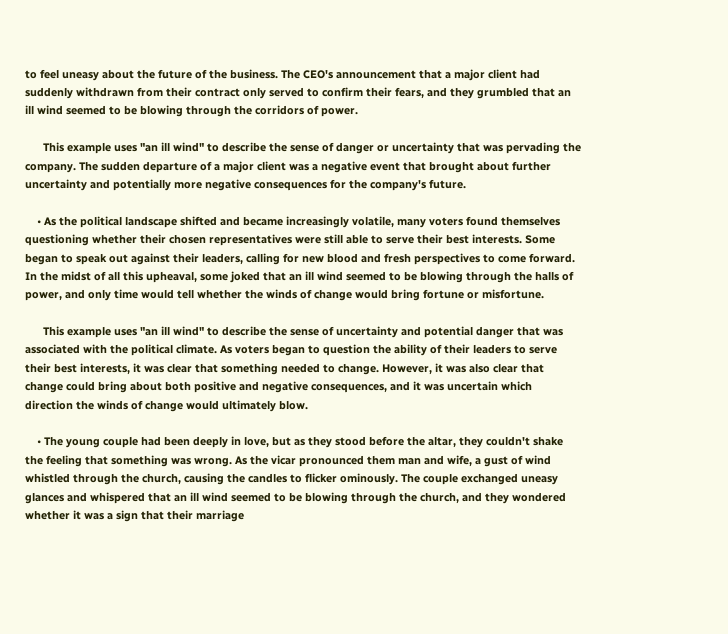to feel uneasy about the future of the business. The CEO's announcement that a major client had suddenly withdrawn from their contract only served to confirm their fears, and they grumbled that an ill wind seemed to be blowing through the corridors of power.

      This example uses "an ill wind" to describe the sense of danger or uncertainty that was pervading the company. The sudden departure of a major client was a negative event that brought about further uncertainty and potentially more negative consequences for the company's future.

    • As the political landscape shifted and became increasingly volatile, many voters found themselves questioning whether their chosen representatives were still able to serve their best interests. Some began to speak out against their leaders, calling for new blood and fresh perspectives to come forward. In the midst of all this upheaval, some joked that an ill wind seemed to be blowing through the halls of power, and only time would tell whether the winds of change would bring fortune or misfortune.

      This example uses "an ill wind" to describe the sense of uncertainty and potential danger that was associated with the political climate. As voters began to question the ability of their leaders to serve their best interests, it was clear that something needed to change. However, it was also clear that change could bring about both positive and negative consequences, and it was uncertain which direction the winds of change would ultimately blow.

    • The young couple had been deeply in love, but as they stood before the altar, they couldn't shake the feeling that something was wrong. As the vicar pronounced them man and wife, a gust of wind whistled through the church, causing the candles to flicker ominously. The couple exchanged uneasy glances and whispered that an ill wind seemed to be blowing through the church, and they wondered whether it was a sign that their marriage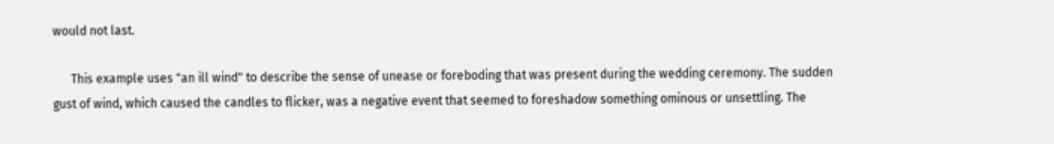would not last.

      This example uses "an ill wind" to describe the sense of unease or foreboding that was present during the wedding ceremony. The sudden gust of wind, which caused the candles to flicker, was a negative event that seemed to foreshadow something ominous or unsettling. The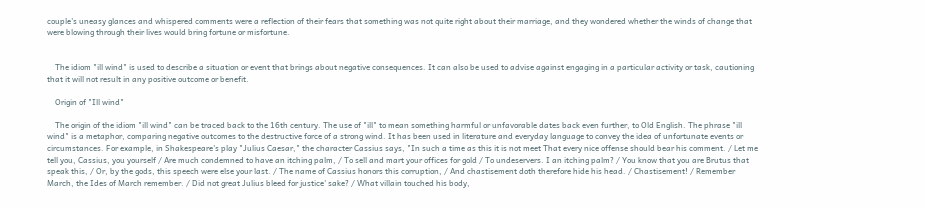couple's uneasy glances and whispered comments were a reflection of their fears that something was not quite right about their marriage, and they wondered whether the winds of change that were blowing through their lives would bring fortune or misfortune.


    The idiom "ill wind" is used to describe a situation or event that brings about negative consequences. It can also be used to advise against engaging in a particular activity or task, cautioning that it will not result in any positive outcome or benefit.

    Origin of "Ill wind"

    The origin of the idiom "ill wind" can be traced back to the 16th century. The use of "ill" to mean something harmful or unfavorable dates back even further, to Old English. The phrase "ill wind" is a metaphor, comparing negative outcomes to the destructive force of a strong wind. It has been used in literature and everyday language to convey the idea of unfortunate events or circumstances. For example, in Shakespeare's play "Julius Caesar," the character Cassius says, "In such a time as this it is not meet That every nice offense should bear his comment. / Let me tell you, Cassius, you yourself / Are much condemned to have an itching palm, / To sell and mart your offices for gold / To undeservers. I an itching palm? / You know that you are Brutus that speak this, / Or, by the gods, this speech were else your last. / The name of Cassius honors this corruption, / And chastisement doth therefore hide his head. / Chastisement! / Remember March, the Ides of March remember. / Did not great Julius bleed for justice' sake? / What villain touched his body,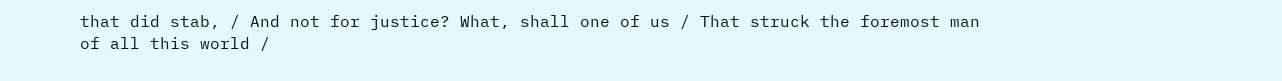that did stab, / And not for justice? What, shall one of us / That struck the foremost man of all this world /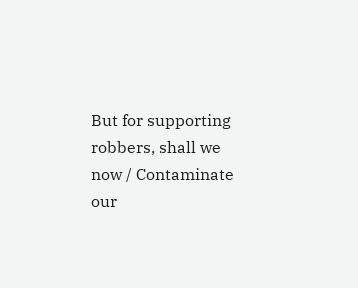But for supporting robbers, shall we now / Contaminate our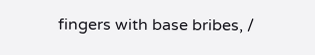fingers with base bribes, /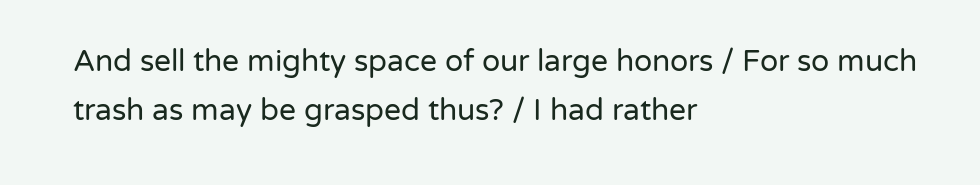And sell the mighty space of our large honors / For so much trash as may be grasped thus? / I had rather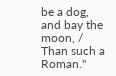be a dog, and bay the moon, / Than such a Roman."